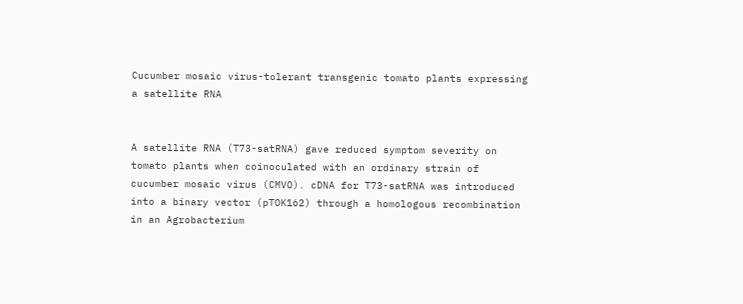Cucumber mosaic virus-tolerant transgenic tomato plants expressing a satellite RNA


A satellite RNA (T73-satRNA) gave reduced symptom severity on tomato plants when coinoculated with an ordinary strain of cucumber mosaic virus (CMVO). cDNA for T73-satRNA was introduced into a binary vector (pTOK162) through a homologous recombination in an Agrobacterium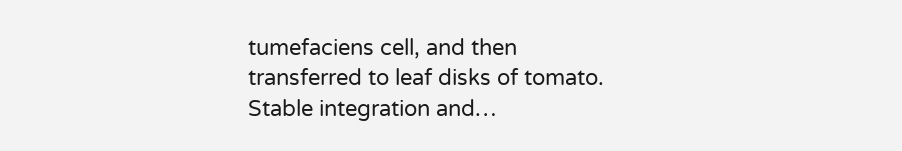tumefaciens cell, and then transferred to leaf disks of tomato. Stable integration and…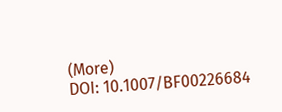(More)
DOI: 10.1007/BF00226684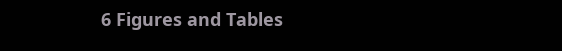6 Figures and Tables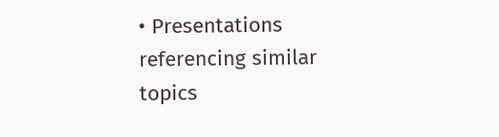• Presentations referencing similar topics